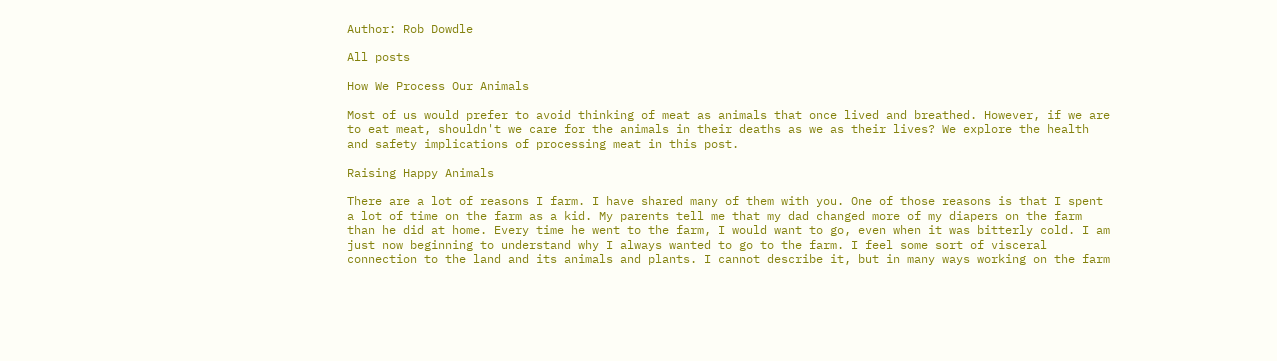Author: Rob Dowdle

All posts

How We Process Our Animals

Most of us would prefer to avoid thinking of meat as animals that once lived and breathed. However, if we are to eat meat, shouldn't we care for the animals in their deaths as we as their lives? We explore the health and safety implications of processing meat in this post.

Raising Happy Animals

There are a lot of reasons I farm. I have shared many of them with you. One of those reasons is that I spent a lot of time on the farm as a kid. My parents tell me that my dad changed more of my diapers on the farm than he did at home. Every time he went to the farm, I would want to go, even when it was bitterly cold. I am just now beginning to understand why I always wanted to go to the farm. I feel some sort of visceral connection to the land and its animals and plants. I cannot describe it, but in many ways working on the farm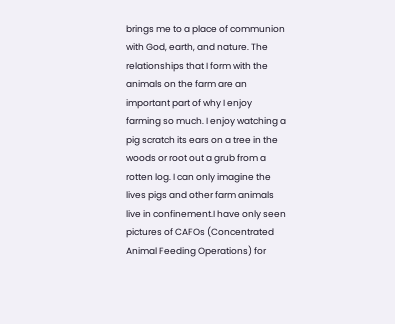brings me to a place of communion with God, earth, and nature. The relationships that I form with the animals on the farm are an important part of why I enjoy farming so much. I enjoy watching a pig scratch its ears on a tree in the woods or root out a grub from a rotten log. I can only imagine the lives pigs and other farm animals live in confinement.I have only seen pictures of CAFOs (Concentrated Animal Feeding Operations) for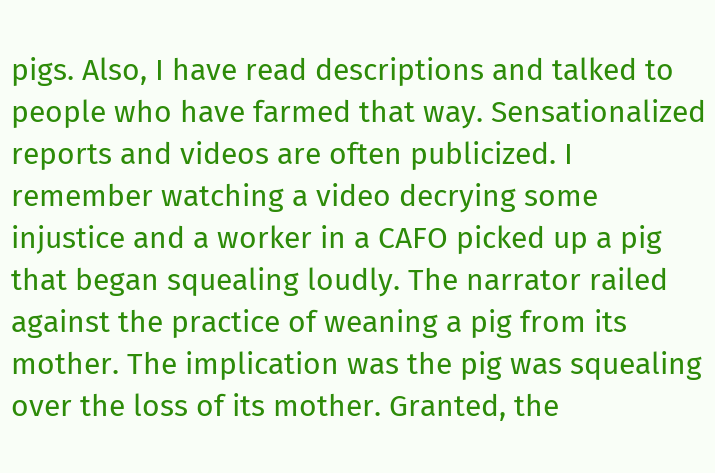pigs. Also, I have read descriptions and talked to people who have farmed that way. Sensationalized reports and videos are often publicized. I remember watching a video decrying some injustice and a worker in a CAFO picked up a pig that began squealing loudly. The narrator railed against the practice of weaning a pig from its mother. The implication was the pig was squealing over the loss of its mother. Granted, the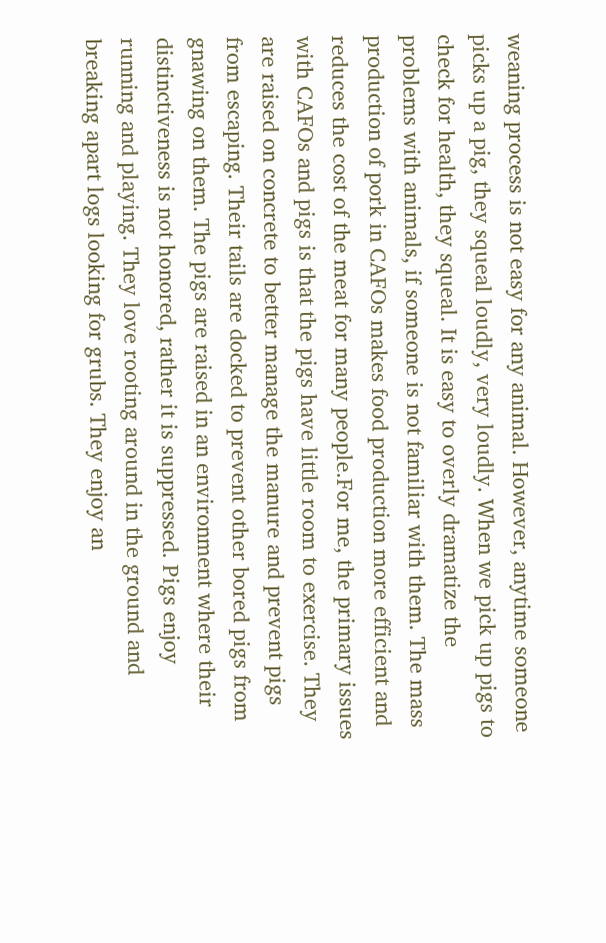weaning process is not easy for any animal. However, anytime someone picks up a pig, they squeal loudly, very loudly. When we pick up pigs to check for health, they squeal. It is easy to overly dramatize the problems with animals, if someone is not familiar with them. The mass production of pork in CAFOs makes food production more efficient and reduces the cost of the meat for many people.For me, the primary issues with CAFOs and pigs is that the pigs have little room to exercise. They are raised on concrete to better manage the manure and prevent pigs from escaping. Their tails are docked to prevent other bored pigs from gnawing on them. The pigs are raised in an environment where their distinctiveness is not honored, rather it is suppressed. Pigs enjoy running and playing. They love rooting around in the ground and breaking apart logs looking for grubs. They enjoy an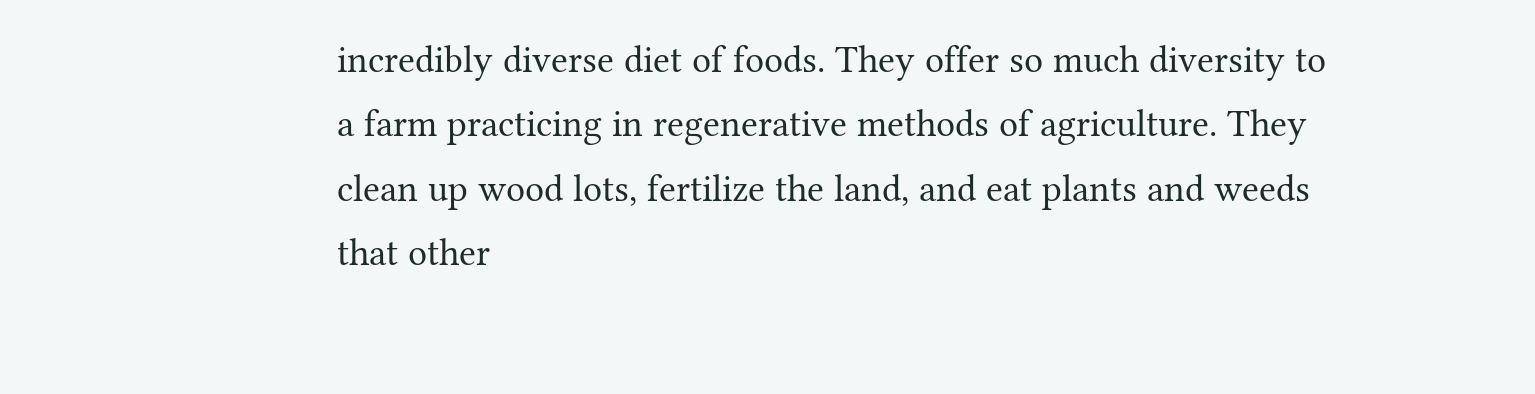incredibly diverse diet of foods. They offer so much diversity to a farm practicing in regenerative methods of agriculture. They clean up wood lots, fertilize the land, and eat plants and weeds that other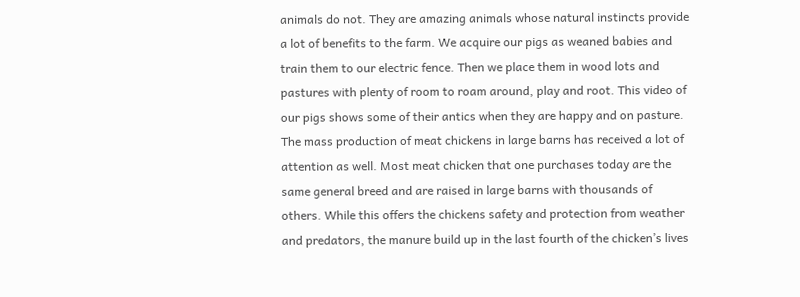animals do not. They are amazing animals whose natural instincts provide a lot of benefits to the farm. We acquire our pigs as weaned babies and train them to our electric fence. Then we place them in wood lots and pastures with plenty of room to roam around, play and root. This video of our pigs shows some of their antics when they are happy and on pasture. The mass production of meat chickens in large barns has received a lot of attention as well. Most meat chicken that one purchases today are the same general breed and are raised in large barns with thousands of others. While this offers the chickens safety and protection from weather and predators, the manure build up in the last fourth of the chicken’s lives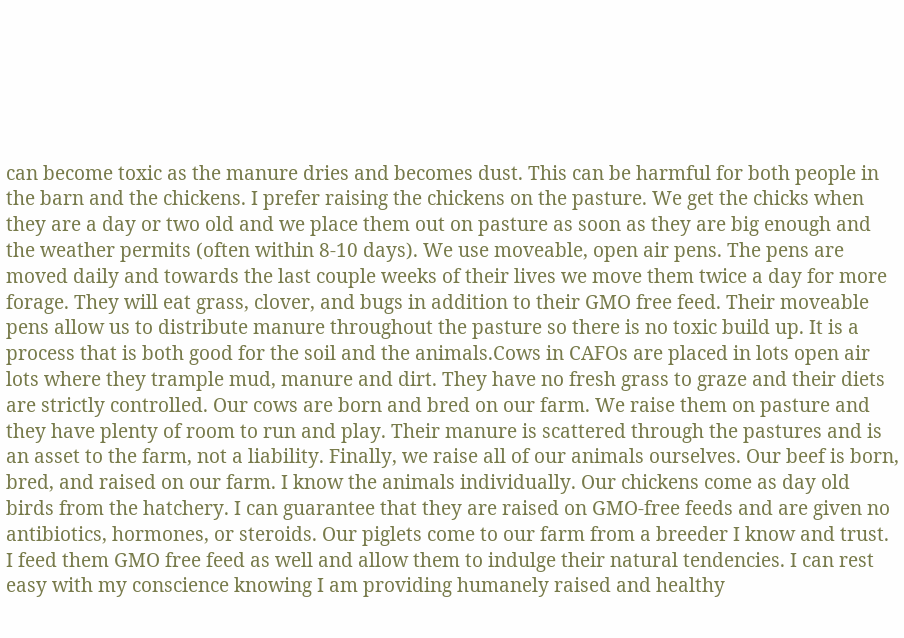can become toxic as the manure dries and becomes dust. This can be harmful for both people in the barn and the chickens. I prefer raising the chickens on the pasture. We get the chicks when they are a day or two old and we place them out on pasture as soon as they are big enough and the weather permits (often within 8-10 days). We use moveable, open air pens. The pens are moved daily and towards the last couple weeks of their lives we move them twice a day for more forage. They will eat grass, clover, and bugs in addition to their GMO free feed. Their moveable pens allow us to distribute manure throughout the pasture so there is no toxic build up. It is a process that is both good for the soil and the animals.Cows in CAFOs are placed in lots open air lots where they trample mud, manure and dirt. They have no fresh grass to graze and their diets are strictly controlled. Our cows are born and bred on our farm. We raise them on pasture and they have plenty of room to run and play. Their manure is scattered through the pastures and is an asset to the farm, not a liability. Finally, we raise all of our animals ourselves. Our beef is born, bred, and raised on our farm. I know the animals individually. Our chickens come as day old birds from the hatchery. I can guarantee that they are raised on GMO-free feeds and are given no antibiotics, hormones, or steroids. Our piglets come to our farm from a breeder I know and trust. I feed them GMO free feed as well and allow them to indulge their natural tendencies. I can rest easy with my conscience knowing I am providing humanely raised and healthy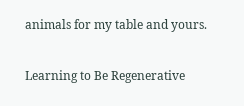animals for my table and yours.

Learning to Be Regenerative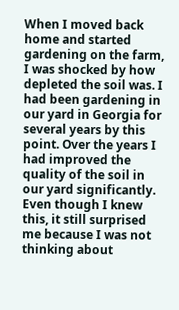When I moved back home and started gardening on the farm, I was shocked by how depleted the soil was. I had been gardening in our yard in Georgia for several years by this point. Over the years I had improved the quality of the soil in our yard significantly. Even though I knew this, it still surprised me because I was not thinking about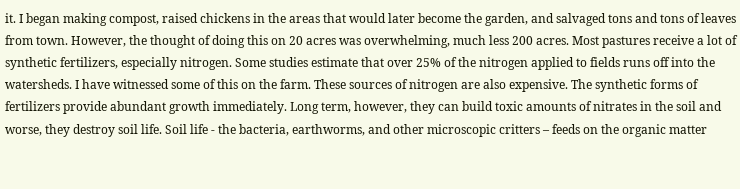it. I began making compost, raised chickens in the areas that would later become the garden, and salvaged tons and tons of leaves from town. However, the thought of doing this on 20 acres was overwhelming, much less 200 acres. Most pastures receive a lot of synthetic fertilizers, especially nitrogen. Some studies estimate that over 25% of the nitrogen applied to fields runs off into the watersheds. I have witnessed some of this on the farm. These sources of nitrogen are also expensive. The synthetic forms of fertilizers provide abundant growth immediately. Long term, however, they can build toxic amounts of nitrates in the soil and worse, they destroy soil life. Soil life - the bacteria, earthworms, and other microscopic critters – feeds on the organic matter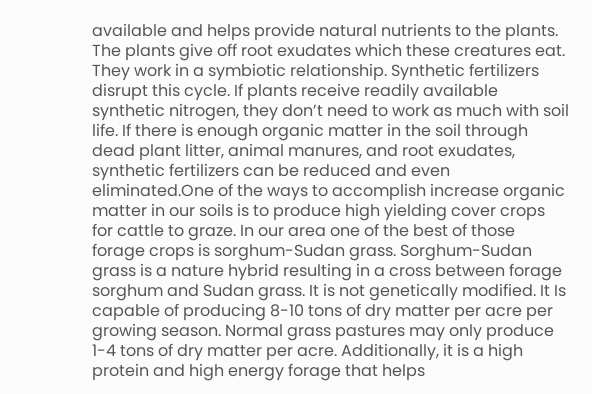available and helps provide natural nutrients to the plants. The plants give off root exudates which these creatures eat. They work in a symbiotic relationship. Synthetic fertilizers disrupt this cycle. If plants receive readily available synthetic nitrogen, they don’t need to work as much with soil life. If there is enough organic matter in the soil through dead plant litter, animal manures, and root exudates, synthetic fertilizers can be reduced and even eliminated.One of the ways to accomplish increase organic matter in our soils is to produce high yielding cover crops for cattle to graze. In our area one of the best of those forage crops is sorghum-Sudan grass. Sorghum-Sudan grass is a nature hybrid resulting in a cross between forage sorghum and Sudan grass. It is not genetically modified. It Is capable of producing 8-10 tons of dry matter per acre per growing season. Normal grass pastures may only produce 1-4 tons of dry matter per acre. Additionally, it is a high protein and high energy forage that helps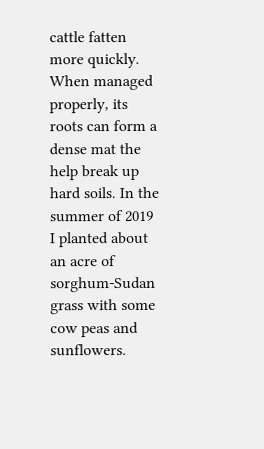cattle fatten more quickly. When managed properly, its roots can form a dense mat the help break up hard soils. In the summer of 2019 I planted about an acre of sorghum-Sudan grass with some cow peas and sunflowers.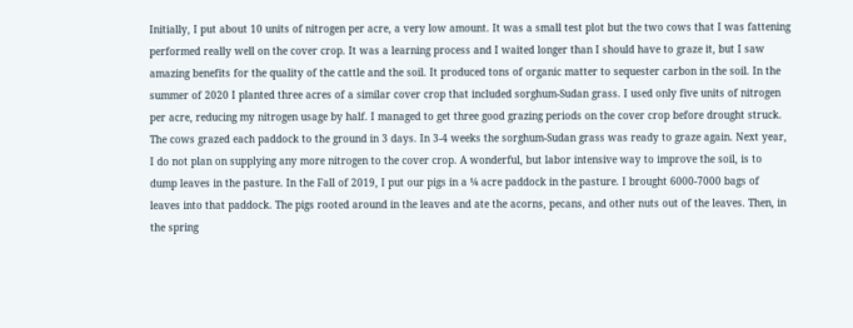Initially, I put about 10 units of nitrogen per acre, a very low amount. It was a small test plot but the two cows that I was fattening performed really well on the cover crop. It was a learning process and I waited longer than I should have to graze it, but I saw amazing benefits for the quality of the cattle and the soil. It produced tons of organic matter to sequester carbon in the soil. In the summer of 2020 I planted three acres of a similar cover crop that included sorghum-Sudan grass. I used only five units of nitrogen per acre, reducing my nitrogen usage by half. I managed to get three good grazing periods on the cover crop before drought struck. The cows grazed each paddock to the ground in 3 days. In 3-4 weeks the sorghum-Sudan grass was ready to graze again. Next year, I do not plan on supplying any more nitrogen to the cover crop. A wonderful, but labor intensive way to improve the soil, is to dump leaves in the pasture. In the Fall of 2019, I put our pigs in a ¼ acre paddock in the pasture. I brought 6000-7000 bags of leaves into that paddock. The pigs rooted around in the leaves and ate the acorns, pecans, and other nuts out of the leaves. Then, in the spring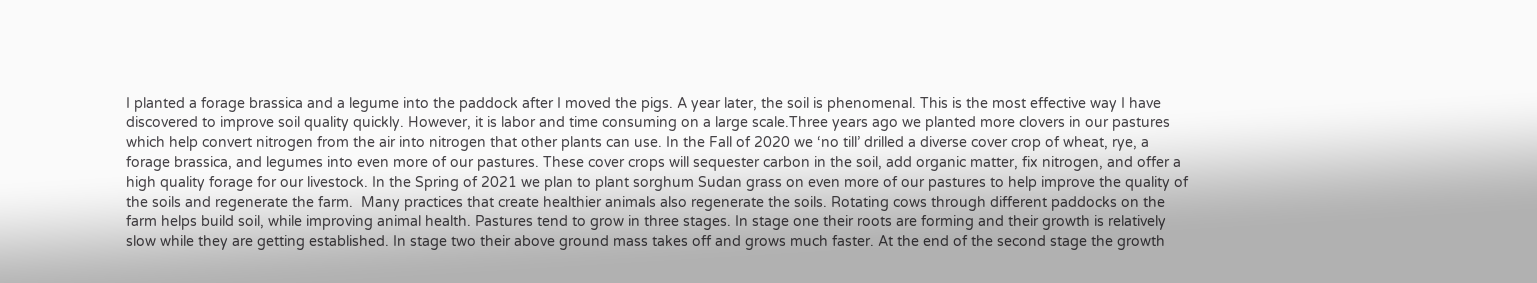I planted a forage brassica and a legume into the paddock after I moved the pigs. A year later, the soil is phenomenal. This is the most effective way I have discovered to improve soil quality quickly. However, it is labor and time consuming on a large scale.Three years ago we planted more clovers in our pastures which help convert nitrogen from the air into nitrogen that other plants can use. In the Fall of 2020 we ‘no till’ drilled a diverse cover crop of wheat, rye, a forage brassica, and legumes into even more of our pastures. These cover crops will sequester carbon in the soil, add organic matter, fix nitrogen, and offer a high quality forage for our livestock. In the Spring of 2021 we plan to plant sorghum Sudan grass on even more of our pastures to help improve the quality of the soils and regenerate the farm.  Many practices that create healthier animals also regenerate the soils. Rotating cows through different paddocks on the farm helps build soil, while improving animal health. Pastures tend to grow in three stages. In stage one their roots are forming and their growth is relatively slow while they are getting established. In stage two their above ground mass takes off and grows much faster. At the end of the second stage the growth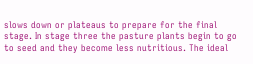slows down or plateaus to prepare for the final stage. In stage three the pasture plants begin to go to seed and they become less nutritious. The ideal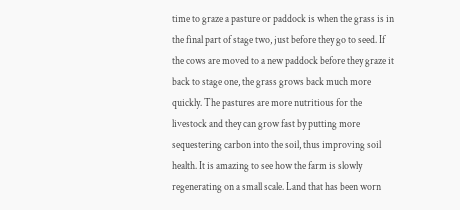time to graze a pasture or paddock is when the grass is in the final part of stage two, just before they go to seed. If the cows are moved to a new paddock before they graze it back to stage one, the grass grows back much more quickly. The pastures are more nutritious for the livestock and they can grow fast by putting more sequestering carbon into the soil, thus improving soil health. It is amazing to see how the farm is slowly regenerating on a small scale. Land that has been worn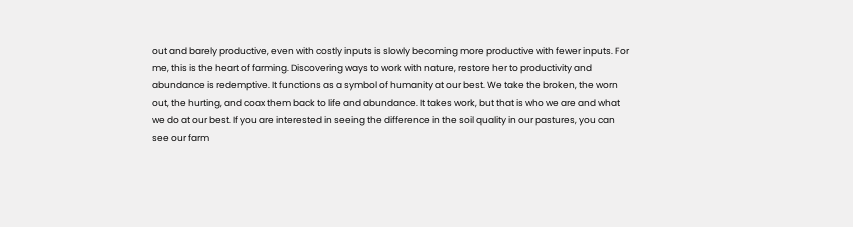out and barely productive, even with costly inputs is slowly becoming more productive with fewer inputs. For me, this is the heart of farming. Discovering ways to work with nature, restore her to productivity and abundance is redemptive. It functions as a symbol of humanity at our best. We take the broken, the worn out, the hurting, and coax them back to life and abundance. It takes work, but that is who we are and what we do at our best. If you are interested in seeing the difference in the soil quality in our pastures, you can see our farm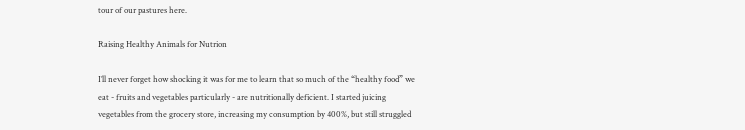tour of our pastures here.

Raising Healthy Animals for Nutrion

I’ll never forget how shocking it was for me to learn that so much of the “healthy food” we eat - fruits and vegetables particularly - are nutritionally deficient. I started juicing vegetables from the grocery store, increasing my consumption by 400%, but still struggled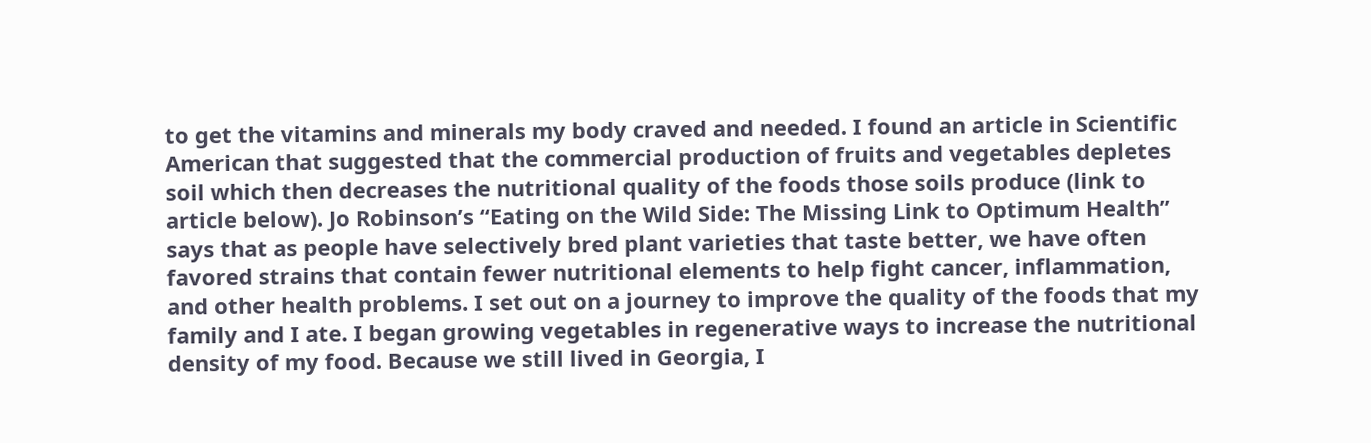to get the vitamins and minerals my body craved and needed. I found an article in Scientific American that suggested that the commercial production of fruits and vegetables depletes soil which then decreases the nutritional quality of the foods those soils produce (link to article below). Jo Robinson’s “Eating on the Wild Side: The Missing Link to Optimum Health” says that as people have selectively bred plant varieties that taste better, we have often favored strains that contain fewer nutritional elements to help fight cancer, inflammation, and other health problems. I set out on a journey to improve the quality of the foods that my family and I ate. I began growing vegetables in regenerative ways to increase the nutritional density of my food. Because we still lived in Georgia, I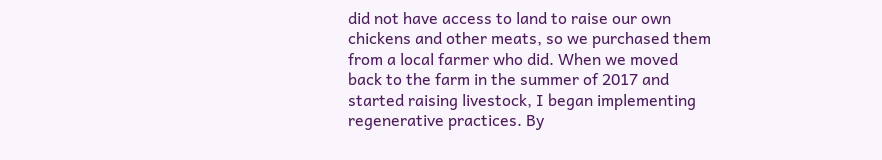did not have access to land to raise our own chickens and other meats, so we purchased them from a local farmer who did. When we moved back to the farm in the summer of 2017 and started raising livestock, I began implementing regenerative practices. By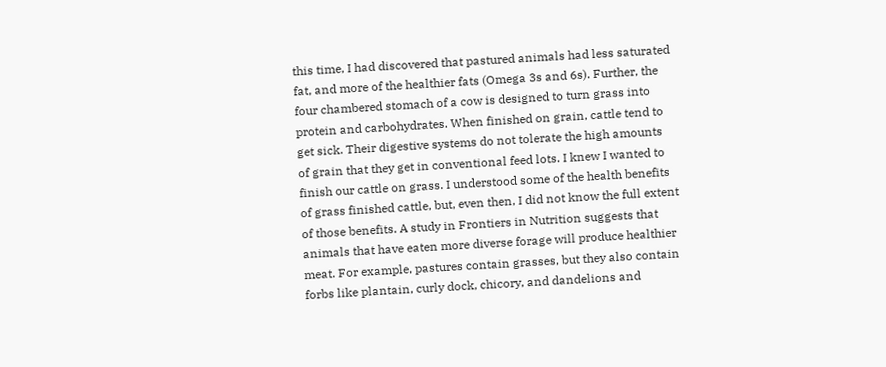this time, I had discovered that pastured animals had less saturated fat, and more of the healthier fats (Omega 3s and 6s). Further, the four chambered stomach of a cow is designed to turn grass into protein and carbohydrates. When finished on grain, cattle tend to get sick. Their digestive systems do not tolerate the high amounts of grain that they get in conventional feed lots. I knew I wanted to finish our cattle on grass. I understood some of the health benefits of grass finished cattle, but, even then, I did not know the full extent of those benefits. A study in Frontiers in Nutrition suggests that animals that have eaten more diverse forage will produce healthier meat. For example, pastures contain grasses, but they also contain forbs like plantain, curly dock, chicory, and dandelions and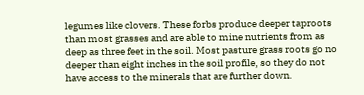legumes like clovers. These forbs produce deeper taproots than most grasses and are able to mine nutrients from as deep as three feet in the soil. Most pasture grass roots go no deeper than eight inches in the soil profile, so they do not have access to the minerals that are further down.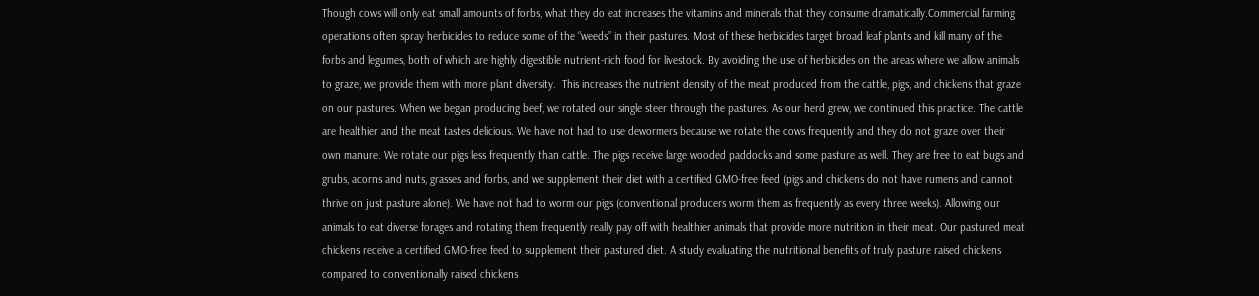Though cows will only eat small amounts of forbs, what they do eat increases the vitamins and minerals that they consume dramatically.Commercial farming operations often spray herbicides to reduce some of the “weeds” in their pastures. Most of these herbicides target broad leaf plants and kill many of the forbs and legumes, both of which are highly digestible nutrient-rich food for livestock. By avoiding the use of herbicides on the areas where we allow animals to graze, we provide them with more plant diversity.  This increases the nutrient density of the meat produced from the cattle, pigs, and chickens that graze on our pastures. When we began producing beef, we rotated our single steer through the pastures. As our herd grew, we continued this practice. The cattle are healthier and the meat tastes delicious. We have not had to use dewormers because we rotate the cows frequently and they do not graze over their own manure. We rotate our pigs less frequently than cattle. The pigs receive large wooded paddocks and some pasture as well. They are free to eat bugs and grubs, acorns and nuts, grasses and forbs, and we supplement their diet with a certified GMO-free feed (pigs and chickens do not have rumens and cannot thrive on just pasture alone). We have not had to worm our pigs (conventional producers worm them as frequently as every three weeks). Allowing our animals to eat diverse forages and rotating them frequently really pay off with healthier animals that provide more nutrition in their meat. Our pastured meat chickens receive a certified GMO-free feed to supplement their pastured diet. A study evaluating the nutritional benefits of truly pasture raised chickens compared to conventionally raised chickens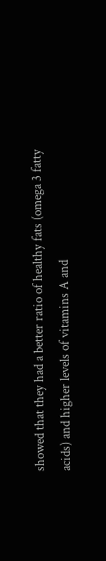showed that they had a better ratio of healthy fats (omega 3 fatty acids) and higher levels of vitamins A and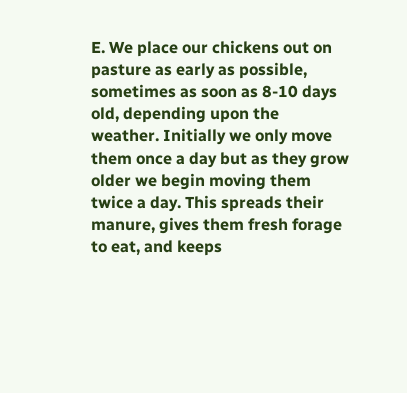E. We place our chickens out on pasture as early as possible, sometimes as soon as 8-10 days old, depending upon the weather. Initially we only move them once a day but as they grow older we begin moving them twice a day. This spreads their manure, gives them fresh forage to eat, and keeps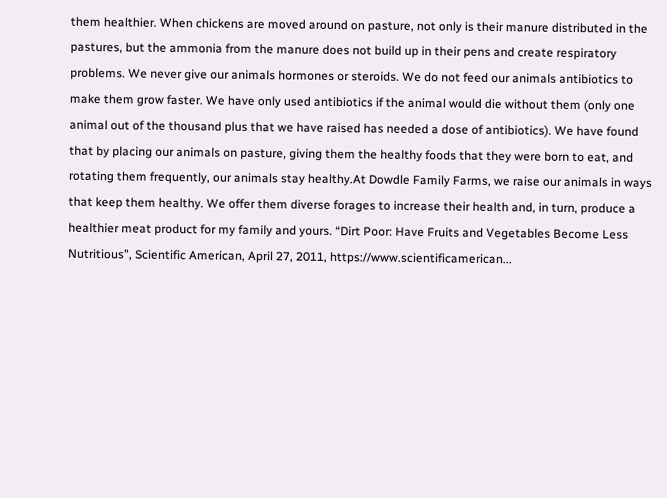them healthier. When chickens are moved around on pasture, not only is their manure distributed in the pastures, but the ammonia from the manure does not build up in their pens and create respiratory problems. We never give our animals hormones or steroids. We do not feed our animals antibiotics to make them grow faster. We have only used antibiotics if the animal would die without them (only one animal out of the thousand plus that we have raised has needed a dose of antibiotics). We have found that by placing our animals on pasture, giving them the healthy foods that they were born to eat, and rotating them frequently, our animals stay healthy.At Dowdle Family Farms, we raise our animals in ways that keep them healthy. We offer them diverse forages to increase their health and, in turn, produce a healthier meat product for my family and yours. “Dirt Poor: Have Fruits and Vegetables Become Less Nutritious”, Scientific American, April 27, 2011, https://www.scientificamerican...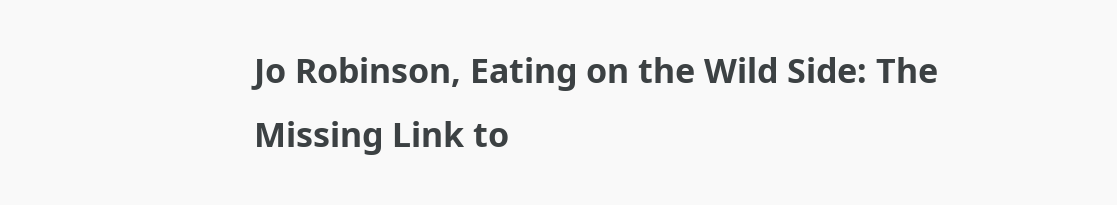Jo Robinson, Eating on the Wild Side: The Missing Link to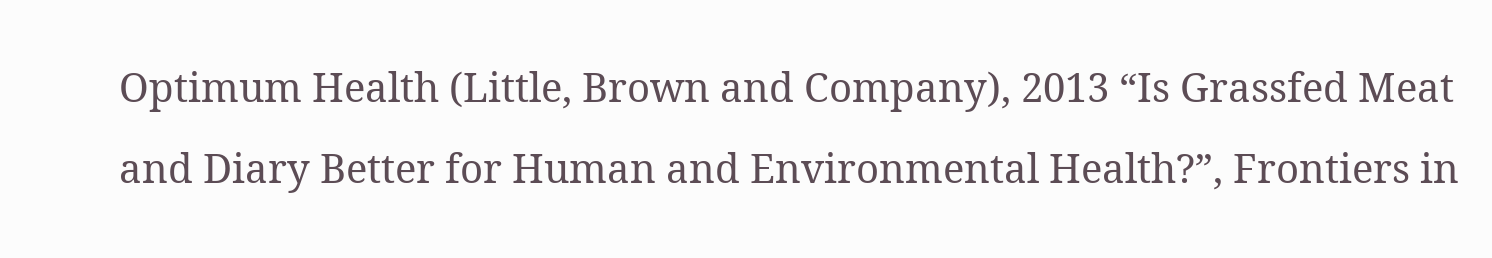Optimum Health (Little, Brown and Company), 2013 “Is Grassfed Meat and Diary Better for Human and Environmental Health?”, Frontiers in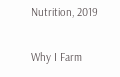Nutrition, 2019

Why I Farm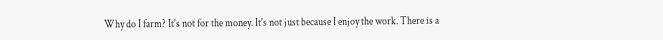Why do I farm? It's not for the money. It's not just because I enjoy the work. There is a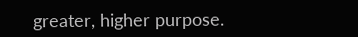greater, higher purpose.